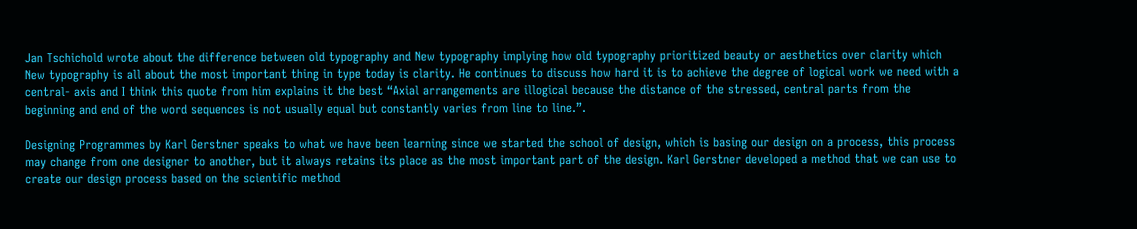Jan Tschichold wrote about the difference between old typography and New typography implying how old typography prioritized beauty or aesthetics over clarity which New typography is all about the most important thing in type today is clarity. He continues to discuss how hard it is to achieve the degree of logical work we need with a central- axis and I think this quote from him explains it the best “Axial arrangements are illogical because the distance of the stressed, central parts from the beginning and end of the word sequences is not usually equal but constantly varies from line to line.”.

Designing Programmes by Karl Gerstner speaks to what we have been learning since we started the school of design, which is basing our design on a process, this process may change from one designer to another, but it always retains its place as the most important part of the design. Karl Gerstner developed a method that we can use to create our design process based on the scientific method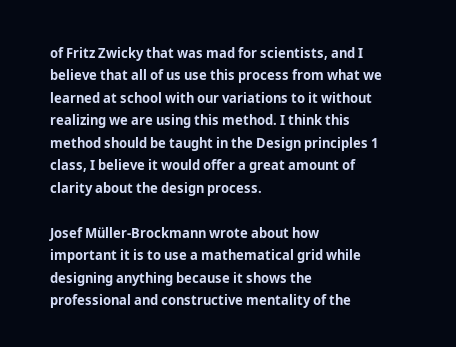of Fritz Zwicky that was mad for scientists, and I believe that all of us use this process from what we learned at school with our variations to it without realizing we are using this method. I think this method should be taught in the Design principles 1 class, I believe it would offer a great amount of clarity about the design process.

Josef Müller-Brockmann wrote about how important it is to use a mathematical grid while designing anything because it shows the professional and constructive mentality of the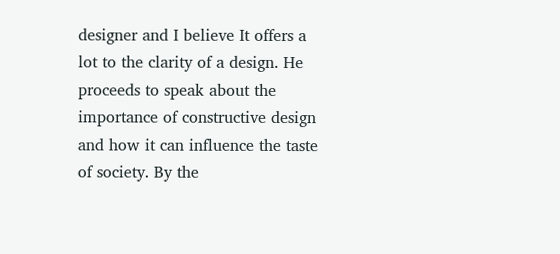designer and I believe It offers a lot to the clarity of a design. He proceeds to speak about the importance of constructive design and how it can influence the taste of society. By the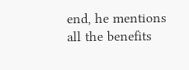end, he mentions all the benefits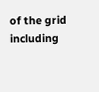of the grid including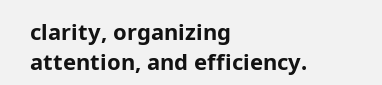clarity, organizing attention, and efficiency.